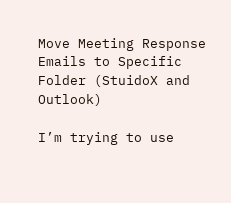Move Meeting Response Emails to Specific Folder (StuidoX and Outlook)

I’m trying to use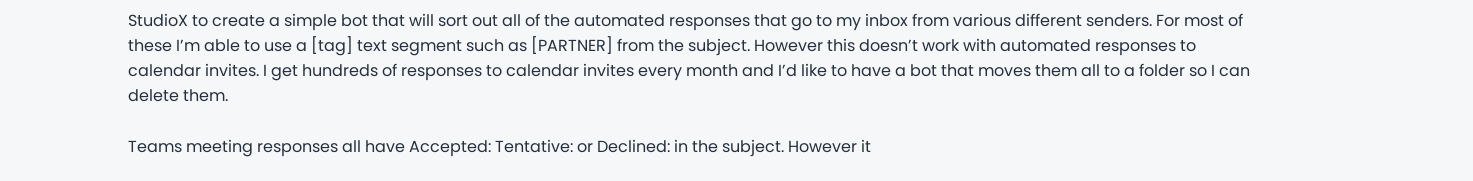StudioX to create a simple bot that will sort out all of the automated responses that go to my inbox from various different senders. For most of these I’m able to use a [tag] text segment such as [PARTNER] from the subject. However this doesn’t work with automated responses to calendar invites. I get hundreds of responses to calendar invites every month and I’d like to have a bot that moves them all to a folder so I can delete them.

Teams meeting responses all have Accepted: Tentative: or Declined: in the subject. However it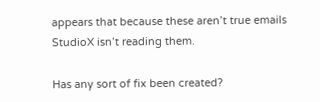appears that because these aren’t true emails StudioX isn’t reading them.

Has any sort of fix been created?